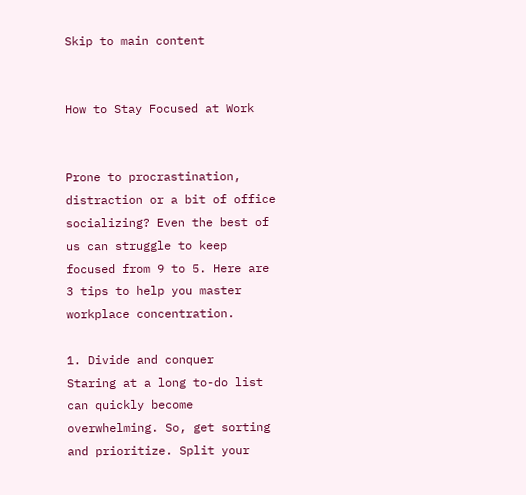Skip to main content


How to Stay Focused at Work


Prone to procrastination, distraction or a bit of office socializing? Even the best of us can struggle to keep focused from 9 to 5. Here are 3 tips to help you master workplace concentration.

1. Divide and conquer
Staring at a long to-do list can quickly become overwhelming. So, get sorting and prioritize. Split your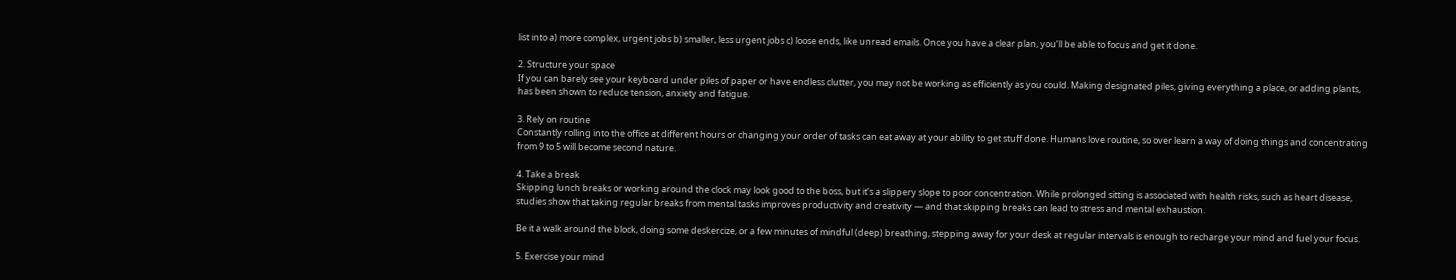list into a) more complex, urgent jobs b) smaller, less urgent jobs c) loose ends, like unread emails. Once you have a clear plan, you’ll be able to focus and get it done.

2. Structure your space
If you can barely see your keyboard under piles of paper or have endless clutter, you may not be working as efficiently as you could. Making designated piles, giving everything a place, or adding plants, has been shown to reduce tension, anxiety and fatigue.

3. Rely on routine
Constantly rolling into the office at different hours or changing your order of tasks can eat away at your ability to get stuff done. Humans love routine, so over learn a way of doing things and concentrating from 9 to 5 will become second nature.

4. Take a break
Skipping lunch breaks or working around the clock may look good to the boss, but it’s a slippery slope to poor concentration. While prolonged sitting is associated with health risks, such as heart disease, studies show that taking regular breaks from mental tasks improves productivity and creativity — and that skipping breaks can lead to stress and mental exhaustion.

Be it a walk around the block, doing some deskercize, or a few minutes of mindful (deep) breathing, stepping away for your desk at regular intervals is enough to recharge your mind and fuel your focus.

5. Exercise your mind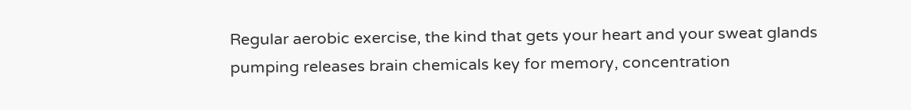Regular aerobic exercise, the kind that gets your heart and your sweat glands pumping releases brain chemicals key for memory, concentration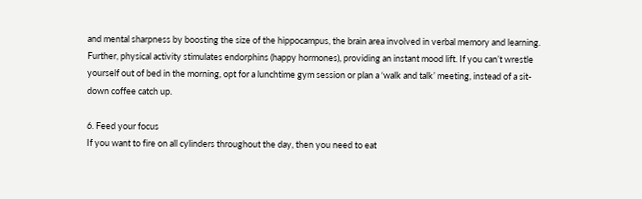and mental sharpness by boosting the size of the hippocampus, the brain area involved in verbal memory and learning. Further, physical activity stimulates endorphins (happy hormones), providing an instant mood lift. If you can’t wrestle yourself out of bed in the morning, opt for a lunchtime gym session or plan a ‘walk and talk’ meeting, instead of a sit-down coffee catch up.

6. Feed your focus
If you want to fire on all cylinders throughout the day, then you need to eat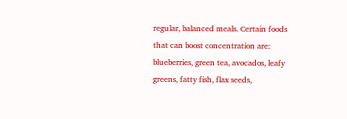regular, balanced meals. Certain foods that can boost concentration are: blueberries, green tea, avocados, leafy greens, fatty fish, flax seeds,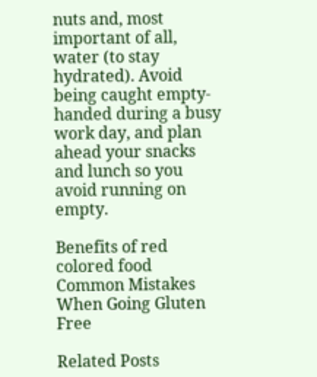nuts and, most important of all, water (to stay hydrated). Avoid being caught empty-handed during a busy work day, and plan ahead your snacks and lunch so you avoid running on empty.

Benefits of red colored food
Common Mistakes When Going Gluten Free

Related Posts